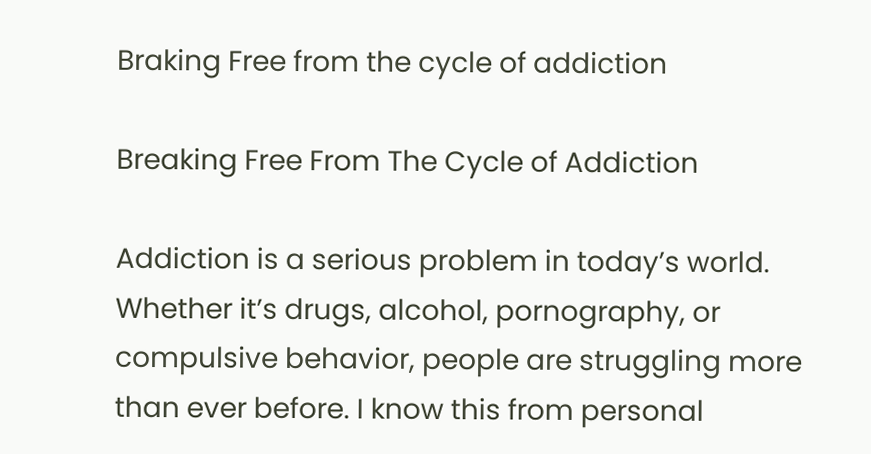Braking Free from the cycle of addiction

Breaking Free From The Cycle of Addiction

Addiction is a serious problem in today’s world. Whether it’s drugs, alcohol, pornography, or compulsive behavior, people are struggling more than ever before. I know this from personal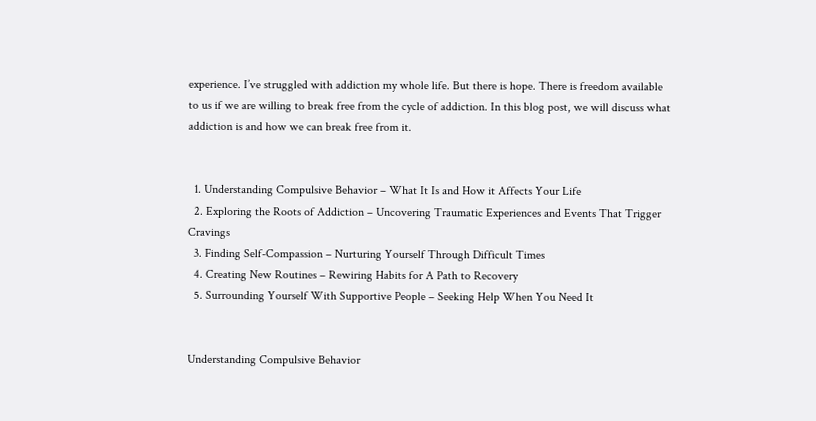experience. I’ve struggled with addiction my whole life. But there is hope. There is freedom available to us if we are willing to break free from the cycle of addiction. In this blog post, we will discuss what addiction is and how we can break free from it.


  1. Understanding Compulsive Behavior – What It Is and How it Affects Your Life
  2. Exploring the Roots of Addiction – Uncovering Traumatic Experiences and Events That Trigger Cravings
  3. Finding Self-Compassion – Nurturing Yourself Through Difficult Times
  4. Creating New Routines – Rewiring Habits for A Path to Recovery
  5. Surrounding Yourself With Supportive People – Seeking Help When You Need It


Understanding Compulsive Behavior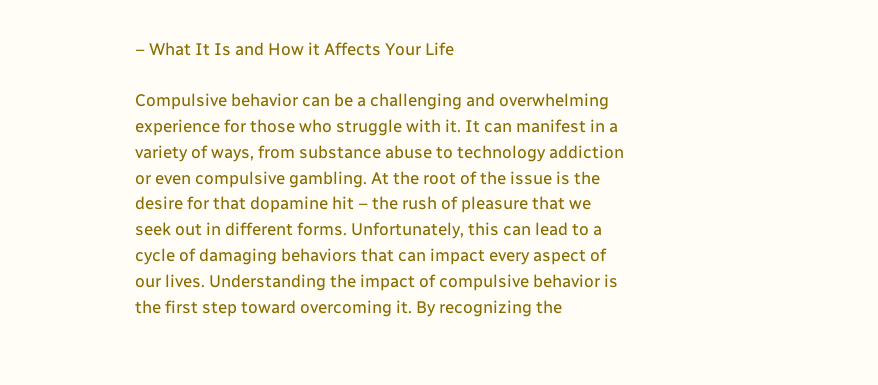– What It Is and How it Affects Your Life

Compulsive behavior can be a challenging and overwhelming experience for those who struggle with it. It can manifest in a variety of ways, from substance abuse to technology addiction or even compulsive gambling. At the root of the issue is the desire for that dopamine hit – the rush of pleasure that we seek out in different forms. Unfortunately, this can lead to a cycle of damaging behaviors that can impact every aspect of our lives. Understanding the impact of compulsive behavior is the first step toward overcoming it. By recognizing the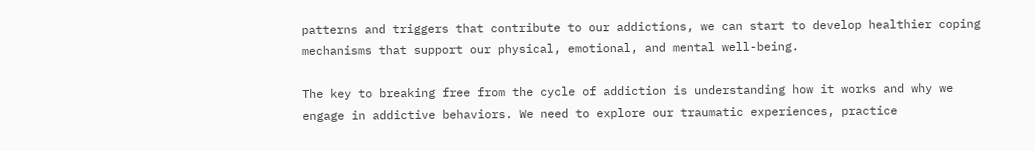patterns and triggers that contribute to our addictions, we can start to develop healthier coping mechanisms that support our physical, emotional, and mental well-being.

The key to breaking free from the cycle of addiction is understanding how it works and why we engage in addictive behaviors. We need to explore our traumatic experiences, practice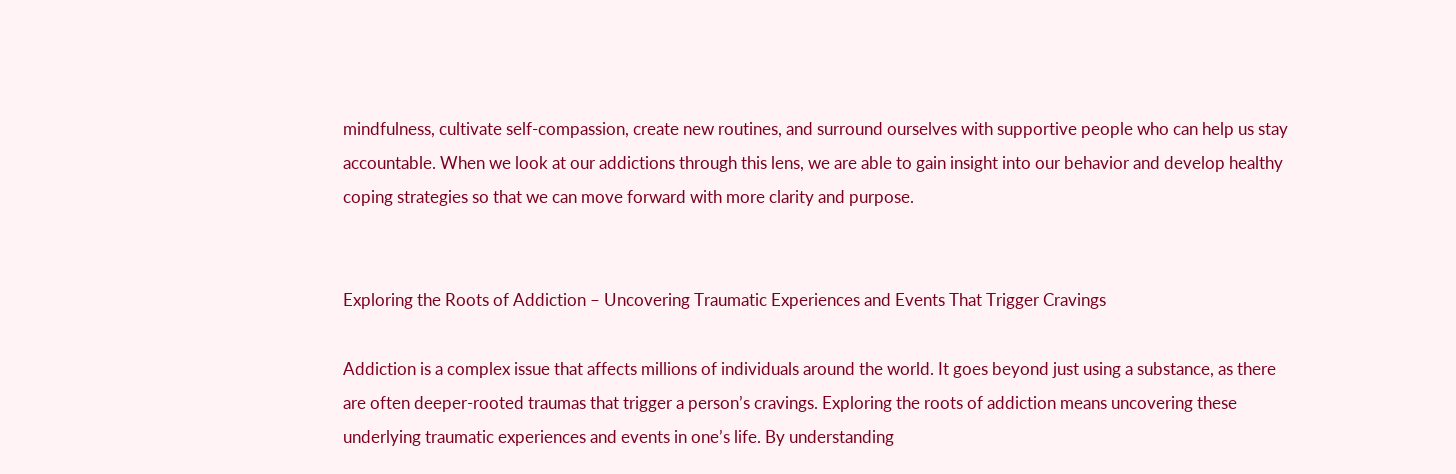mindfulness, cultivate self-compassion, create new routines, and surround ourselves with supportive people who can help us stay accountable. When we look at our addictions through this lens, we are able to gain insight into our behavior and develop healthy coping strategies so that we can move forward with more clarity and purpose.


Exploring the Roots of Addiction – Uncovering Traumatic Experiences and Events That Trigger Cravings

Addiction is a complex issue that affects millions of individuals around the world. It goes beyond just using a substance, as there are often deeper-rooted traumas that trigger a person’s cravings. Exploring the roots of addiction means uncovering these underlying traumatic experiences and events in one’s life. By understanding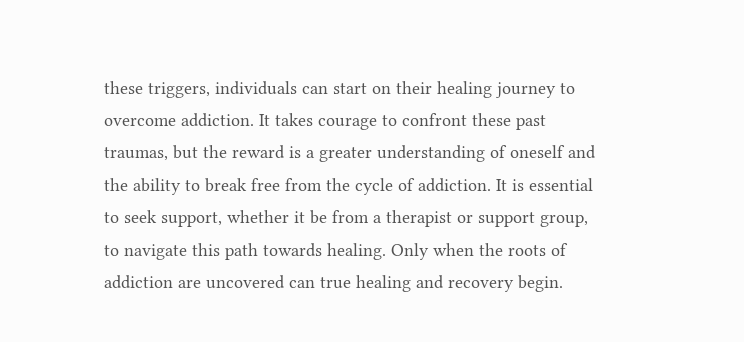these triggers, individuals can start on their healing journey to overcome addiction. It takes courage to confront these past traumas, but the reward is a greater understanding of oneself and the ability to break free from the cycle of addiction. It is essential to seek support, whether it be from a therapist or support group, to navigate this path towards healing. Only when the roots of addiction are uncovered can true healing and recovery begin.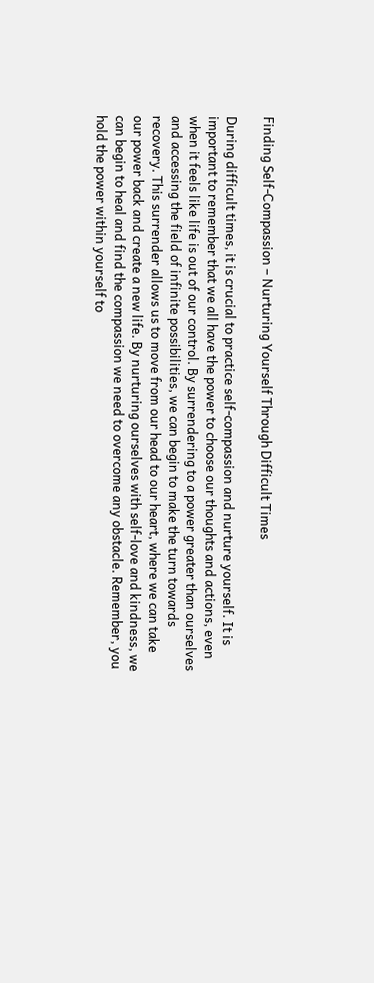Finding Self-Compassion – Nurturing Yourself Through Difficult Times

During difficult times, it is crucial to practice self-compassion and nurture yourself. It is important to remember that we all have the power to choose our thoughts and actions, even when it feels like life is out of our control. By surrendering to a power greater than ourselves and accessing the field of infinite possibilities, we can begin to make the turn towards recovery. This surrender allows us to move from our head to our heart, where we can take our power back and create a new life. By nurturing ourselves with self-love and kindness, we can begin to heal and find the compassion we need to overcome any obstacle. Remember, you hold the power within yourself to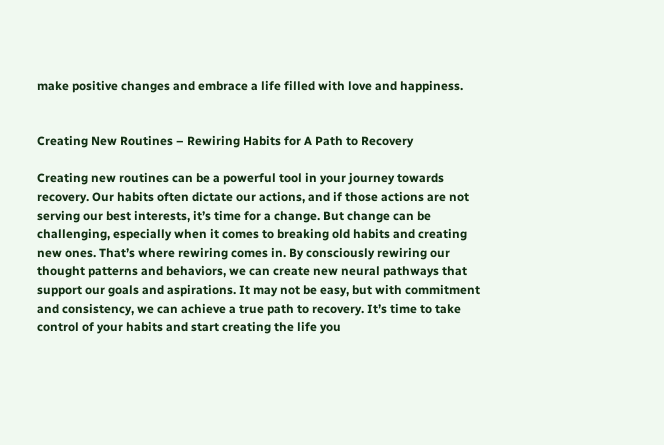make positive changes and embrace a life filled with love and happiness.


Creating New Routines – Rewiring Habits for A Path to Recovery

Creating new routines can be a powerful tool in your journey towards recovery. Our habits often dictate our actions, and if those actions are not serving our best interests, it’s time for a change. But change can be challenging, especially when it comes to breaking old habits and creating new ones. That’s where rewiring comes in. By consciously rewiring our thought patterns and behaviors, we can create new neural pathways that support our goals and aspirations. It may not be easy, but with commitment and consistency, we can achieve a true path to recovery. It’s time to take control of your habits and start creating the life you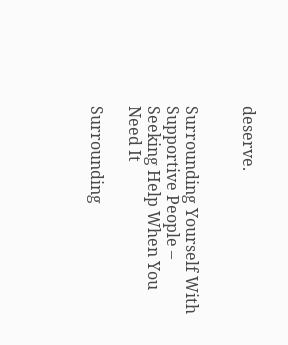deserve.


Surrounding Yourself With Supportive People – Seeking Help When You Need It

Surrounding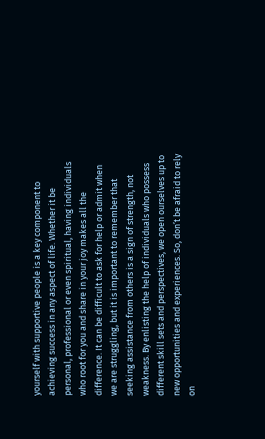yourself with supportive people is a key component to achieving success in any aspect of life. Whether it be personal, professional or even spiritual, having individuals who root for you and share in your joy makes all the difference. It can be difficult to ask for help or admit when we are struggling, but it is important to remember that seeking assistance from others is a sign of strength, not weakness. By enlisting the help of individuals who possess different skill sets and perspectives, we open ourselves up to new opportunities and experiences. So, don’t be afraid to rely on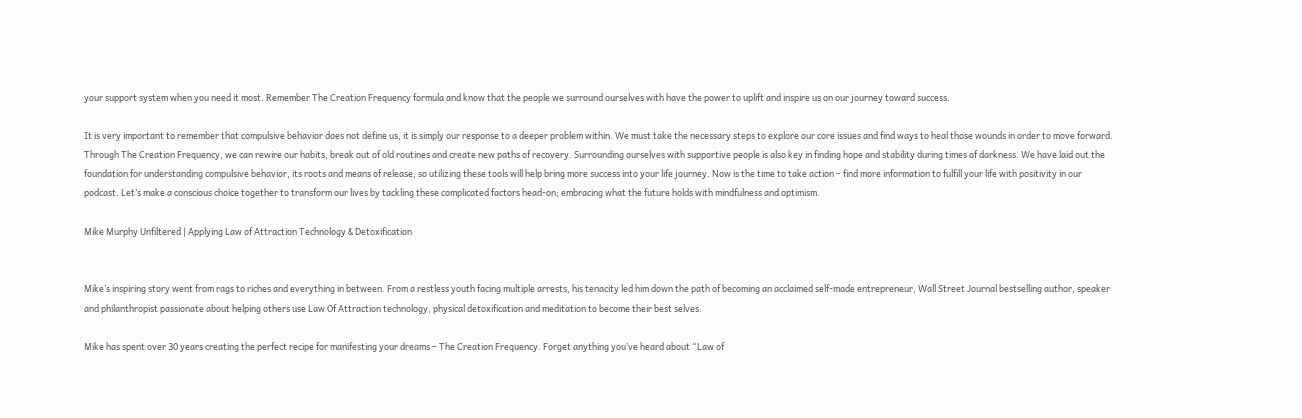your support system when you need it most. Remember The Creation Frequency formula and know that the people we surround ourselves with have the power to uplift and inspire us on our journey toward success.

It is very important to remember that compulsive behavior does not define us, it is simply our response to a deeper problem within. We must take the necessary steps to explore our core issues and find ways to heal those wounds in order to move forward. Through The Creation Frequency, we can rewire our habits, break out of old routines and create new paths of recovery. Surrounding ourselves with supportive people is also key in finding hope and stability during times of darkness. We have laid out the foundation for understanding compulsive behavior, its roots and means of release, so utilizing these tools will help bring more success into your life journey. Now is the time to take action – find more information to fulfill your life with positivity in our podcast. Let’s make a conscious choice together to transform our lives by tackling these complicated factors head-on; embracing what the future holds with mindfulness and optimism.

Mike Murphy Unfiltered | Applying Law of Attraction Technology & Detoxification


Mike’s inspiring story went from rags to riches and everything in between. From a restless youth facing multiple arrests, his tenacity led him down the path of becoming an acclaimed self-made entrepreneur, Wall Street Journal bestselling author, speaker and philanthropist passionate about helping others use Law Of Attraction technology, physical detoxification and meditation to become their best selves.

Mike has spent over 30 years creating the perfect recipe for manifesting your dreams – The Creation Frequency. Forget anything you’ve heard about “Law of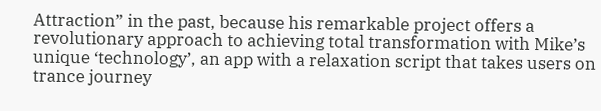Attraction” in the past, because his remarkable project offers a revolutionary approach to achieving total transformation with Mike’s unique ‘technology’, an app with a relaxation script that takes users on trance journey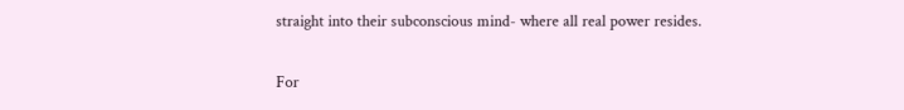straight into their subconscious mind- where all real power resides.

For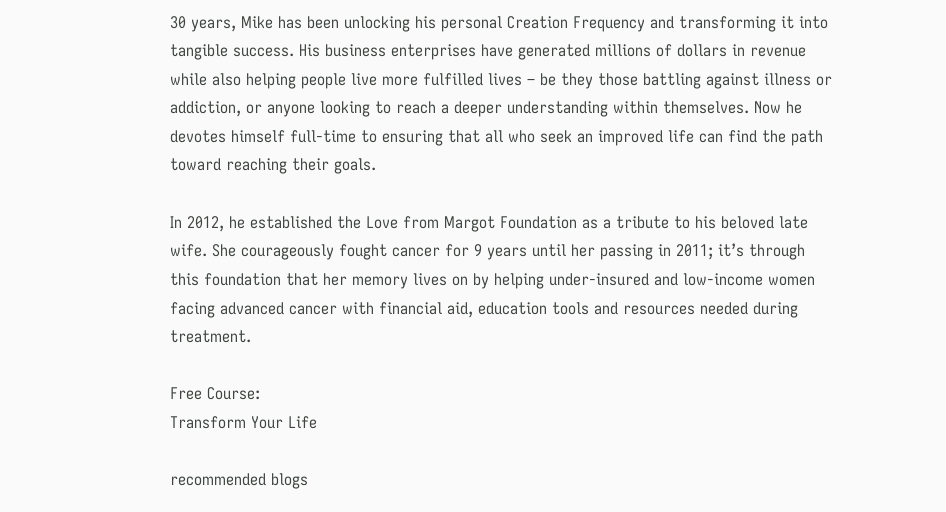30 years, Mike has been unlocking his personal Creation Frequency and transforming it into tangible success. His business enterprises have generated millions of dollars in revenue while also helping people live more fulfilled lives – be they those battling against illness or addiction, or anyone looking to reach a deeper understanding within themselves. Now he devotes himself full-time to ensuring that all who seek an improved life can find the path toward reaching their goals.

In 2012, he established the Love from Margot Foundation as a tribute to his beloved late wife. She courageously fought cancer for 9 years until her passing in 2011; it’s through this foundation that her memory lives on by helping under-insured and low-income women facing advanced cancer with financial aid, education tools and resources needed during treatment.

Free Course:
Transform Your Life

recommended blogs